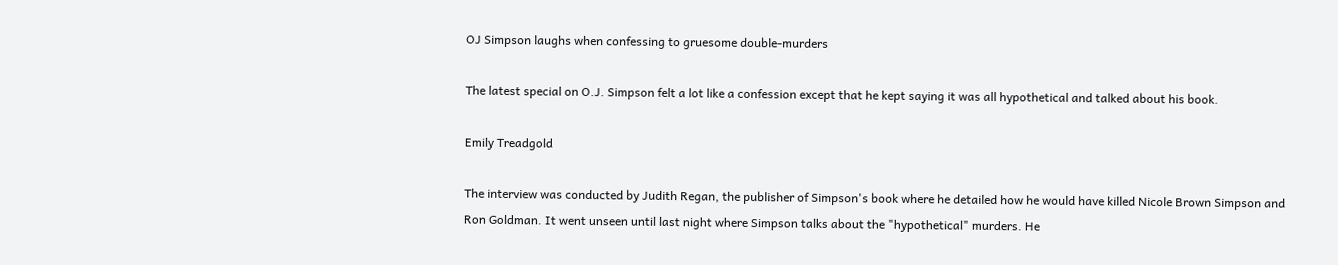OJ Simpson laughs when confessing to gruesome double-murders

The latest special on O.J. Simpson felt a lot like a confession except that he kept saying it was all hypothetical and talked about his book.

Emily Treadgold

The interview was conducted by Judith Regan, the publisher of Simpson's book where he detailed how he would have killed Nicole Brown Simpson and Ron Goldman. It went unseen until last night where Simpson talks about the "hypothetical" murders. He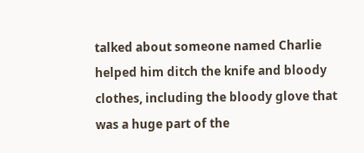talked about someone named Charlie helped him ditch the knife and bloody clothes, including the bloody glove that was a huge part of the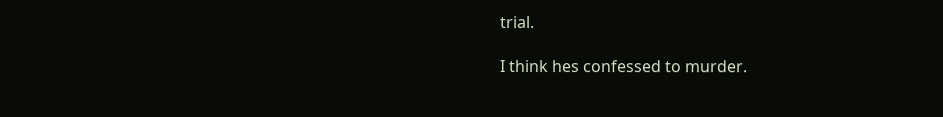trial.

I think hes confessed to murder.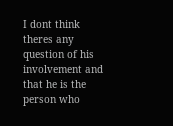I dont think theres any question of his involvement and that he is the person who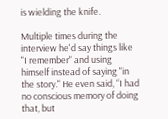is wielding the knife.

Multiple times during the interview he'd say things like "I remember" and using himself instead of saying "in the story." He even said, “I had no conscious memory of doing that, but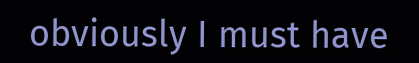obviously I must have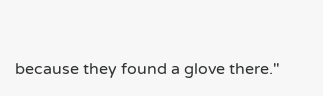because they found a glove there."